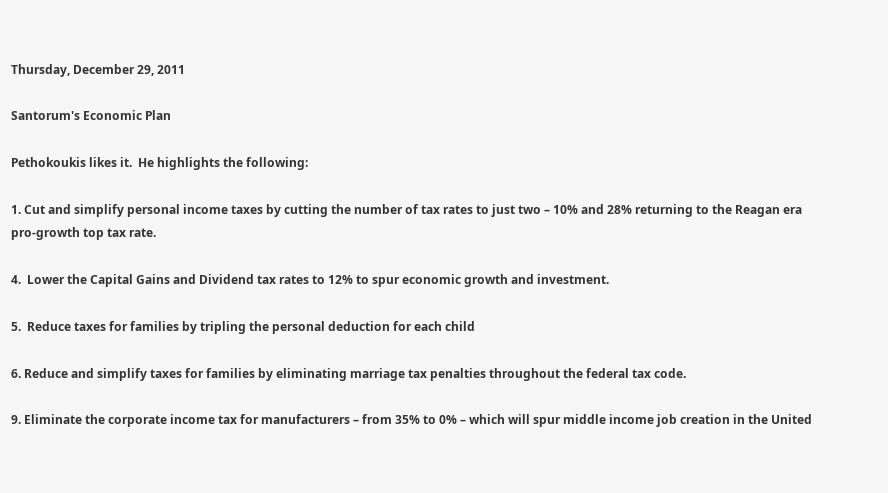Thursday, December 29, 2011

Santorum's Economic Plan

Pethokoukis likes it.  He highlights the following:

1. Cut and simplify personal income taxes by cutting the number of tax rates to just two – 10% and 28% returning to the Reagan era pro-growth top tax rate.

4.  Lower the Capital Gains and Dividend tax rates to 12% to spur economic growth and investment.

5.  Reduce taxes for families by tripling the personal deduction for each child

6. Reduce and simplify taxes for families by eliminating marriage tax penalties throughout the federal tax code.

9. Eliminate the corporate income tax for manufacturers – from 35% to 0% – which will spur middle income job creation in the United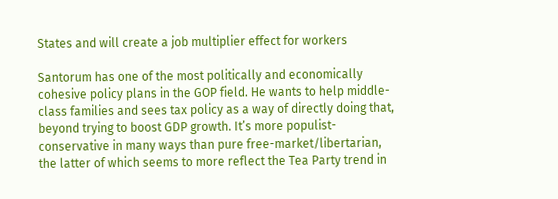States and will create a job multiplier effect for workers

Santorum has one of the most politically and economically cohesive policy plans in the GOP field. He wants to help middle-class families and sees tax policy as a way of directly doing that, beyond trying to boost GDP growth. It’s more populist-conservative in many ways than pure free-market/libertarian, the latter of which seems to more reflect the Tea Party trend in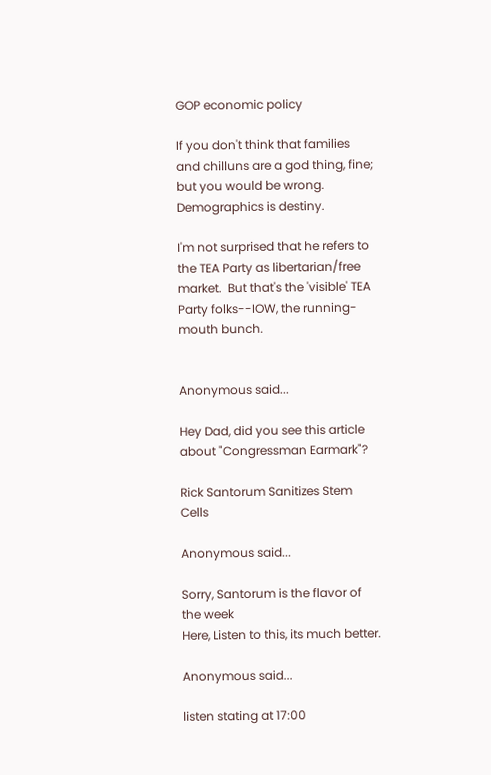GOP economic policy

If you don't think that families and chilluns are a god thing, fine; but you would be wrong.  Demographics is destiny.

I'm not surprised that he refers to the TEA Party as libertarian/free market.  But that's the 'visible' TEA Party folks--IOW, the running-mouth bunch.


Anonymous said...

Hey Dad, did you see this article about "Congressman Earmark"?

Rick Santorum Sanitizes Stem Cells

Anonymous said...

Sorry, Santorum is the flavor of the week
Here, Listen to this, its much better.

Anonymous said...

listen stating at 17:00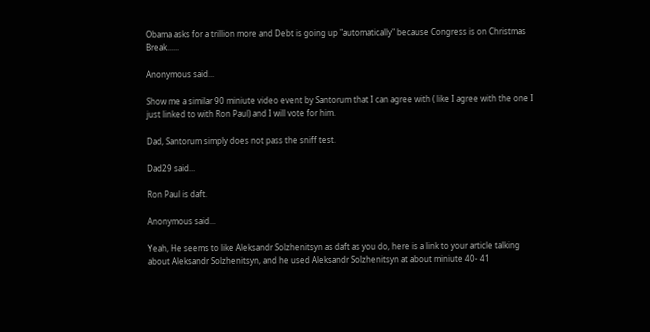Obama asks for a trillion more and Debt is going up "automatically" because Congress is on Christmas Break......

Anonymous said...

Show me a similar 90 miniute video event by Santorum that I can agree with ( like I agree with the one I just linked to with Ron Paul) and I will vote for him.

Dad, Santorum simply does not pass the sniff test.

Dad29 said...

Ron Paul is daft.

Anonymous said...

Yeah, He seems to like Aleksandr Solzhenitsyn as daft as you do, here is a link to your article talking about Aleksandr Solzhenitsyn, and he used Aleksandr Solzhenitsyn at about miniute 40- 41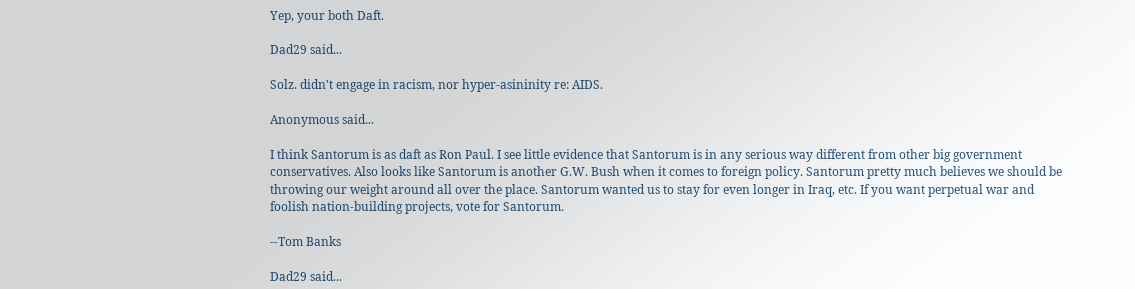Yep, your both Daft.

Dad29 said...

Solz. didn't engage in racism, nor hyper-asininity re: AIDS.

Anonymous said...

I think Santorum is as daft as Ron Paul. I see little evidence that Santorum is in any serious way different from other big government conservatives. Also looks like Santorum is another G.W. Bush when it comes to foreign policy. Santorum pretty much believes we should be throwing our weight around all over the place. Santorum wanted us to stay for even longer in Iraq, etc. If you want perpetual war and foolish nation-building projects, vote for Santorum.

--Tom Banks

Dad29 said...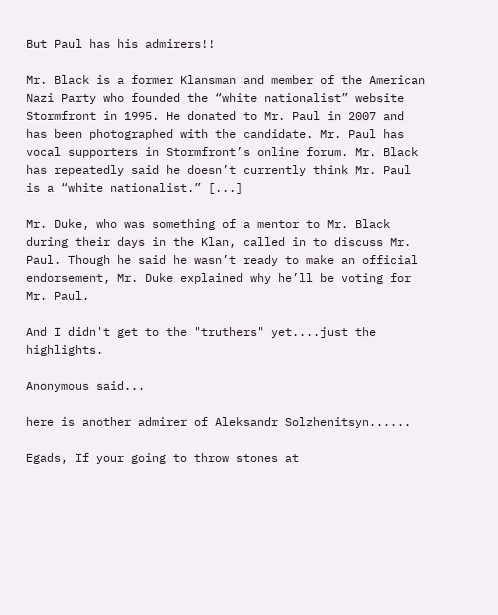But Paul has his admirers!!

Mr. Black is a former Klansman and member of the American Nazi Party who founded the “white nationalist” website Stormfront in 1995. He donated to Mr. Paul in 2007 and has been photographed with the candidate. Mr. Paul has vocal supporters in Stormfront’s online forum. Mr. Black has repeatedly said he doesn’t currently think Mr. Paul is a “white nationalist.” [...]

Mr. Duke, who was something of a mentor to Mr. Black during their days in the Klan, called in to discuss Mr. Paul. Though he said he wasn’t ready to make an official endorsement, Mr. Duke explained why he’ll be voting for Mr. Paul.

And I didn't get to the "truthers" yet....just the highlights.

Anonymous said...

here is another admirer of Aleksandr Solzhenitsyn......

Egads, If your going to throw stones at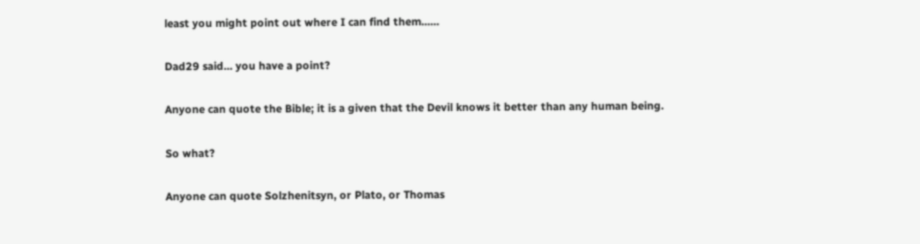least you might point out where I can find them......

Dad29 said... you have a point?

Anyone can quote the Bible; it is a given that the Devil knows it better than any human being.

So what?

Anyone can quote Solzhenitsyn, or Plato, or Thomas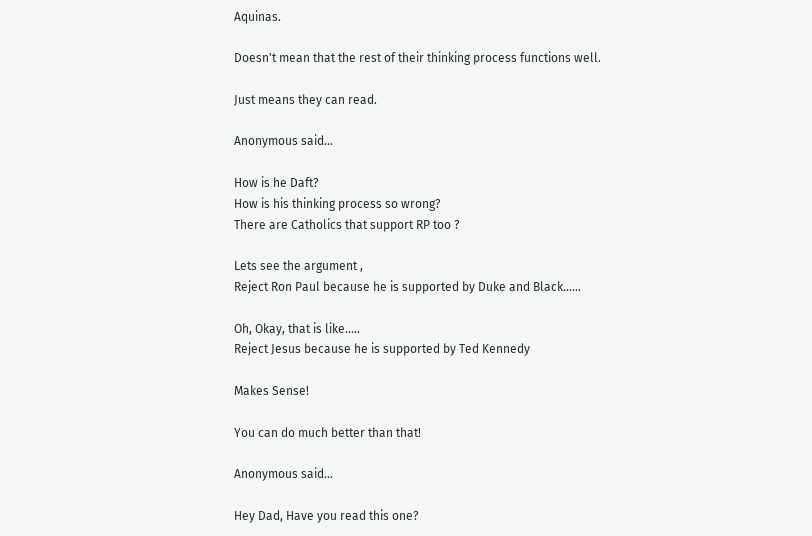Aquinas.

Doesn't mean that the rest of their thinking process functions well.

Just means they can read.

Anonymous said...

How is he Daft?
How is his thinking process so wrong?
There are Catholics that support RP too ?

Lets see the argument ,
Reject Ron Paul because he is supported by Duke and Black......

Oh, Okay, that is like.....
Reject Jesus because he is supported by Ted Kennedy

Makes Sense!

You can do much better than that!

Anonymous said...

Hey Dad, Have you read this one?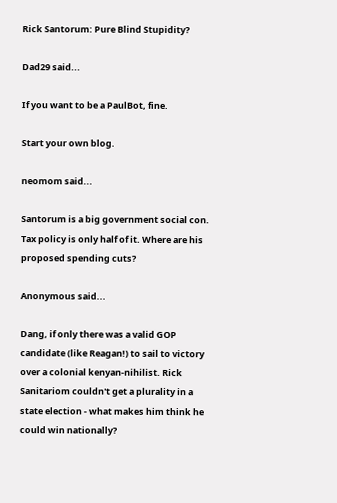Rick Santorum: Pure Blind Stupidity?

Dad29 said...

If you want to be a PaulBot, fine.

Start your own blog.

neomom said...

Santorum is a big government social con. Tax policy is only half of it. Where are his proposed spending cuts?

Anonymous said...

Dang, if only there was a valid GOP candidate (like Reagan!) to sail to victory over a colonial kenyan-nihilist. Rick Sanitariom couldn't get a plurality in a state election - what makes him think he could win nationally?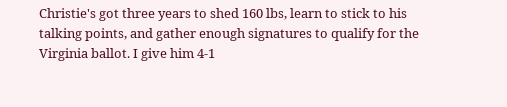Christie's got three years to shed 160 lbs, learn to stick to his talking points, and gather enough signatures to qualify for the Virginia ballot. I give him 4-1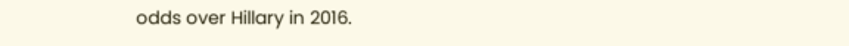odds over Hillary in 2016.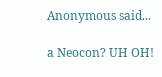Anonymous said...

a Neocon? UH OH!